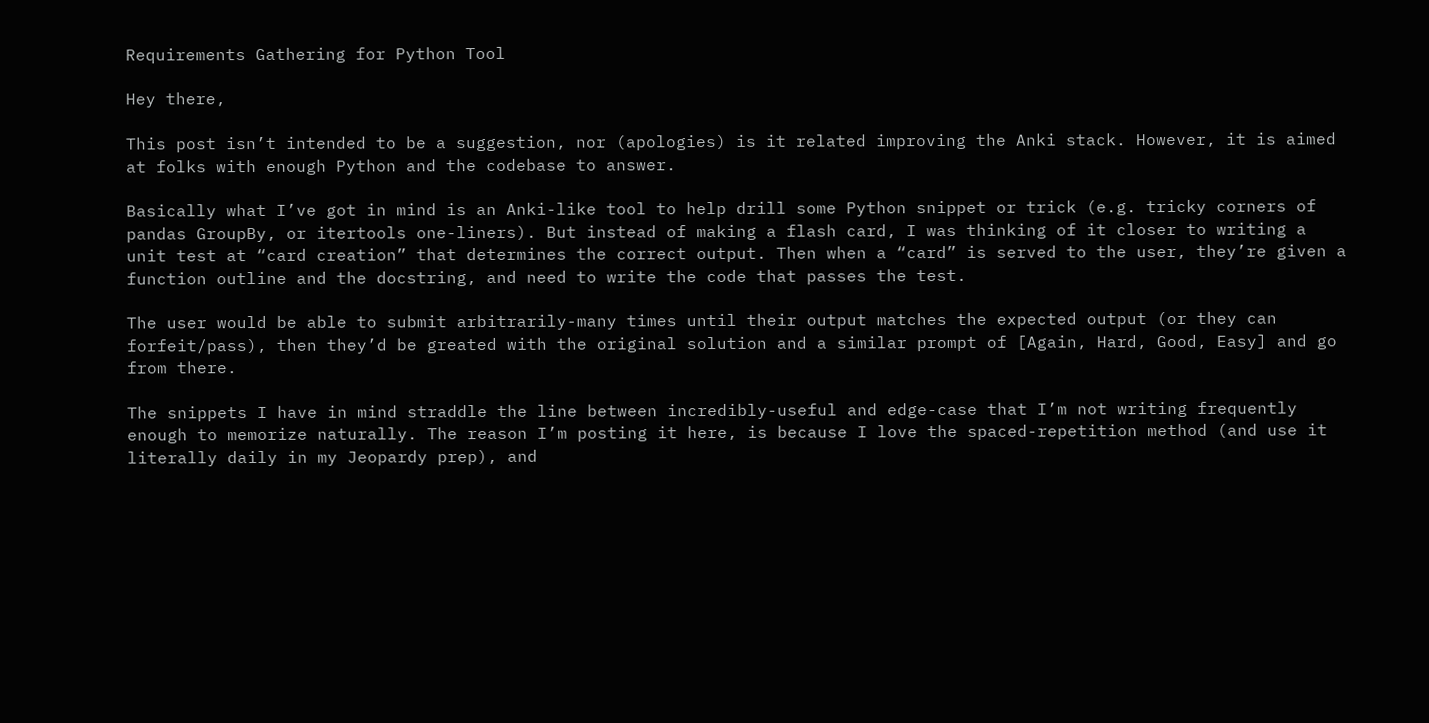Requirements Gathering for Python Tool

Hey there,

This post isn’t intended to be a suggestion, nor (apologies) is it related improving the Anki stack. However, it is aimed at folks with enough Python and the codebase to answer.

Basically what I’ve got in mind is an Anki-like tool to help drill some Python snippet or trick (e.g. tricky corners of pandas GroupBy, or itertools one-liners). But instead of making a flash card, I was thinking of it closer to writing a unit test at “card creation” that determines the correct output. Then when a “card” is served to the user, they’re given a function outline and the docstring, and need to write the code that passes the test.

The user would be able to submit arbitrarily-many times until their output matches the expected output (or they can forfeit/pass), then they’d be greated with the original solution and a similar prompt of [Again, Hard, Good, Easy] and go from there.

The snippets I have in mind straddle the line between incredibly-useful and edge-case that I’m not writing frequently enough to memorize naturally. The reason I’m posting it here, is because I love the spaced-repetition method (and use it literally daily in my Jeopardy prep), and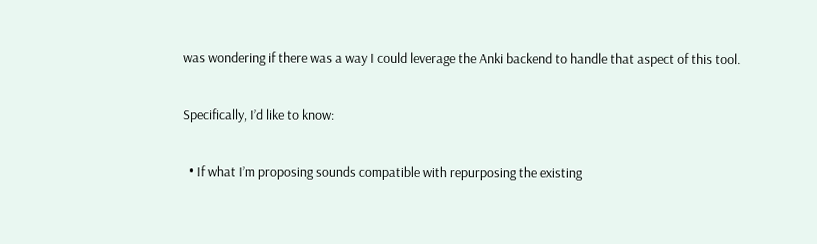was wondering if there was a way I could leverage the Anki backend to handle that aspect of this tool.

Specifically, I’d like to know:

  • If what I’m proposing sounds compatible with repurposing the existing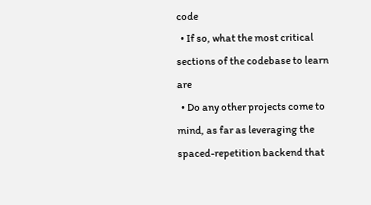code
  • If so, what the most critical sections of the codebase to learn are
  • Do any other projects come to mind, as far as leveraging the spaced-repetition backend that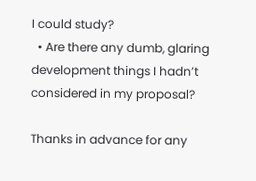I could study?
  • Are there any dumb, glaring development things I hadn’t considered in my proposal?

Thanks in advance for any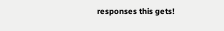responses this gets!